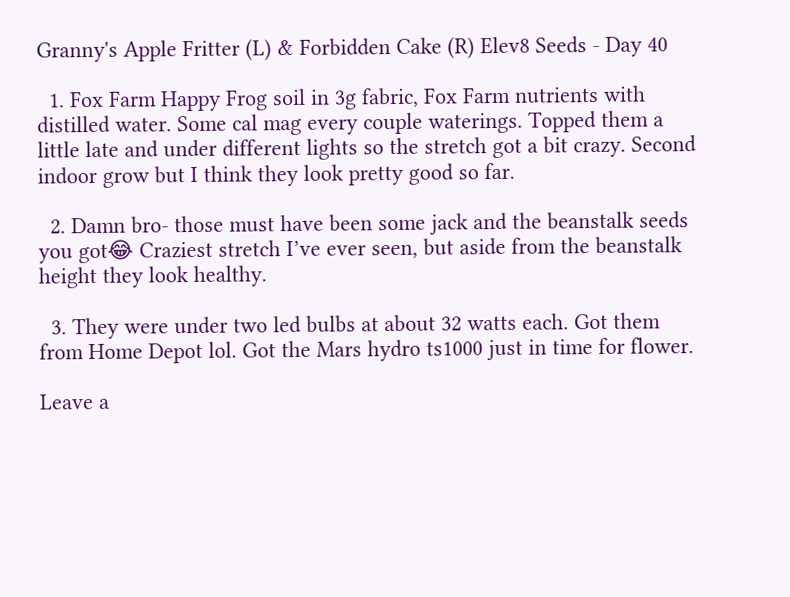Granny's Apple Fritter (L) & Forbidden Cake (R) Elev8 Seeds - Day 40

  1. Fox Farm Happy Frog soil in 3g fabric, Fox Farm nutrients with distilled water. Some cal mag every couple waterings. Topped them a little late and under different lights so the stretch got a bit crazy. Second indoor grow but I think they look pretty good so far.

  2. Damn bro- those must have been some jack and the beanstalk seeds you got😂 Craziest stretch I’ve ever seen, but aside from the beanstalk height they look healthy.

  3. They were under two led bulbs at about 32 watts each. Got them from Home Depot lol. Got the Mars hydro ts1000 just in time for flower.

Leave a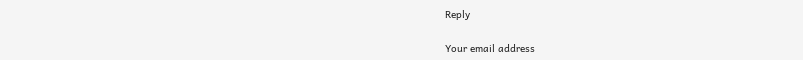Reply

Your email address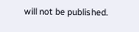will not be published.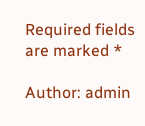Required fields are marked *

Author: admin